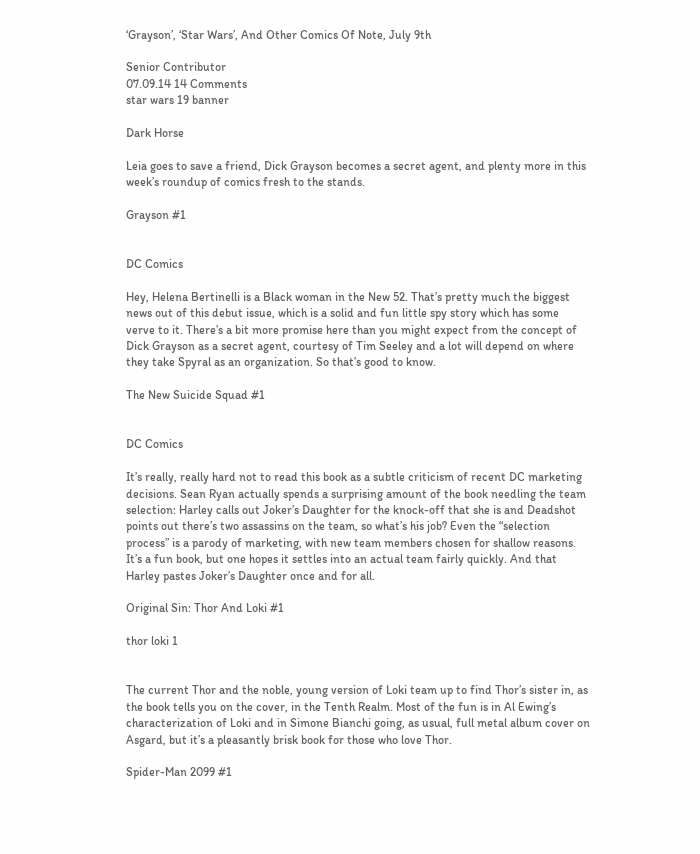‘Grayson’, ‘Star Wars’, And Other Comics Of Note, July 9th

Senior Contributor
07.09.14 14 Comments
star wars 19 banner

Dark Horse

Leia goes to save a friend, Dick Grayson becomes a secret agent, and plenty more in this week’s roundup of comics fresh to the stands.

Grayson #1


DC Comics

Hey, Helena Bertinelli is a Black woman in the New 52. That’s pretty much the biggest news out of this debut issue, which is a solid and fun little spy story which has some verve to it. There’s a bit more promise here than you might expect from the concept of Dick Grayson as a secret agent, courtesy of Tim Seeley and a lot will depend on where they take Spyral as an organization. So that’s good to know.

The New Suicide Squad #1


DC Comics

It’s really, really hard not to read this book as a subtle criticism of recent DC marketing decisions. Sean Ryan actually spends a surprising amount of the book needling the team selection: Harley calls out Joker’s Daughter for the knock-off that she is and Deadshot points out there’s two assassins on the team, so what’s his job? Even the “selection process” is a parody of marketing, with new team members chosen for shallow reasons. It’s a fun book, but one hopes it settles into an actual team fairly quickly. And that Harley pastes Joker’s Daughter once and for all.

Original Sin: Thor And Loki #1

thor loki 1


The current Thor and the noble, young version of Loki team up to find Thor’s sister in, as the book tells you on the cover, in the Tenth Realm. Most of the fun is in Al Ewing’s characterization of Loki and in Simone Bianchi going, as usual, full metal album cover on Asgard, but it’s a pleasantly brisk book for those who love Thor.

Spider-Man 2099 #1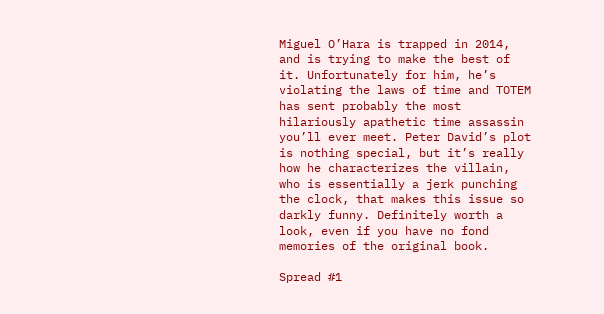Miguel O’Hara is trapped in 2014, and is trying to make the best of it. Unfortunately for him, he’s violating the laws of time and TOTEM has sent probably the most hilariously apathetic time assassin you’ll ever meet. Peter David’s plot is nothing special, but it’s really how he characterizes the villain, who is essentially a jerk punching the clock, that makes this issue so darkly funny. Definitely worth a look, even if you have no fond memories of the original book.

Spread #1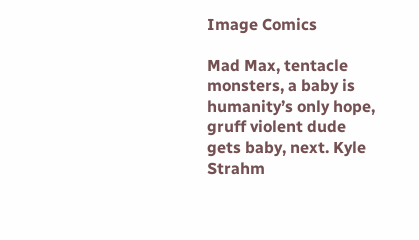Image Comics

Mad Max, tentacle monsters, a baby is humanity’s only hope, gruff violent dude gets baby, next. Kyle Strahm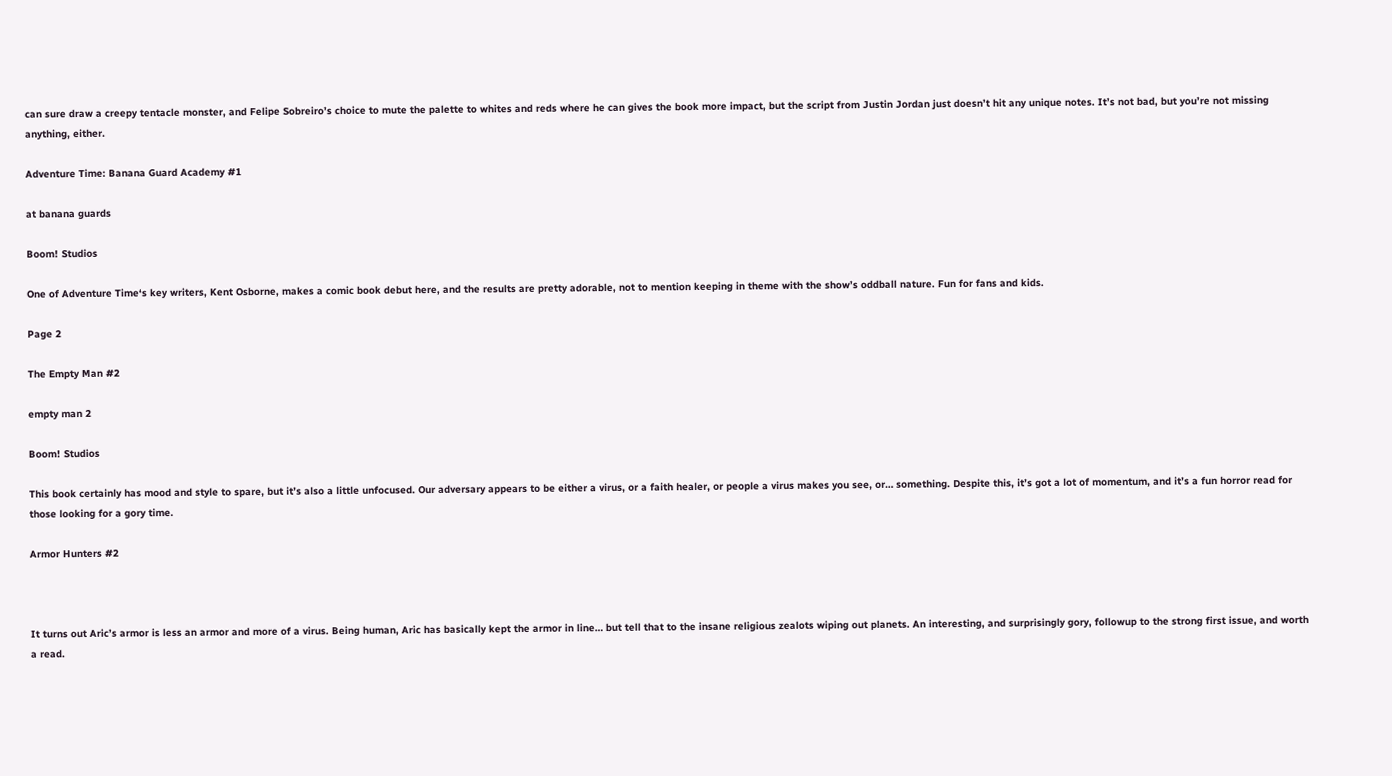can sure draw a creepy tentacle monster, and Felipe Sobreiro’s choice to mute the palette to whites and reds where he can gives the book more impact, but the script from Justin Jordan just doesn’t hit any unique notes. It’s not bad, but you’re not missing anything, either.

Adventure Time: Banana Guard Academy #1

at banana guards

Boom! Studios

One of Adventure Time‘s key writers, Kent Osborne, makes a comic book debut here, and the results are pretty adorable, not to mention keeping in theme with the show’s oddball nature. Fun for fans and kids.

Page 2

The Empty Man #2

empty man 2

Boom! Studios

This book certainly has mood and style to spare, but it’s also a little unfocused. Our adversary appears to be either a virus, or a faith healer, or people a virus makes you see, or… something. Despite this, it’s got a lot of momentum, and it’s a fun horror read for those looking for a gory time.

Armor Hunters #2



It turns out Aric’s armor is less an armor and more of a virus. Being human, Aric has basically kept the armor in line… but tell that to the insane religious zealots wiping out planets. An interesting, and surprisingly gory, followup to the strong first issue, and worth a read.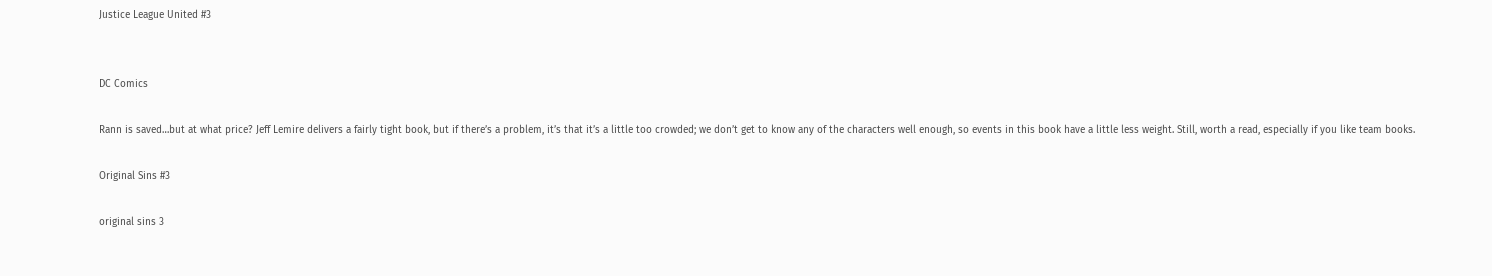Justice League United #3


DC Comics

Rann is saved…but at what price? Jeff Lemire delivers a fairly tight book, but if there’s a problem, it’s that it’s a little too crowded; we don’t get to know any of the characters well enough, so events in this book have a little less weight. Still, worth a read, especially if you like team books.

Original Sins #3

original sins 3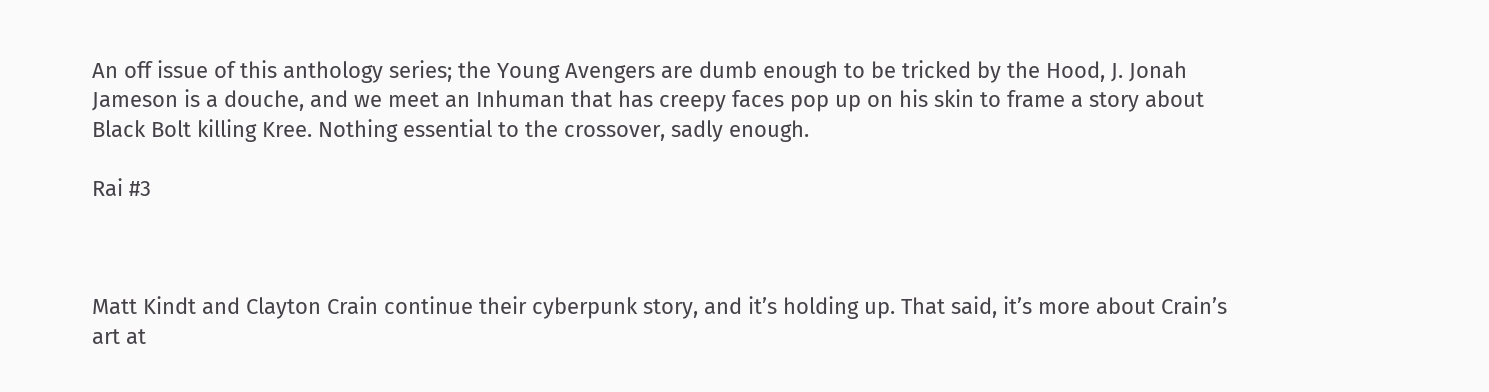An off issue of this anthology series; the Young Avengers are dumb enough to be tricked by the Hood, J. Jonah Jameson is a douche, and we meet an Inhuman that has creepy faces pop up on his skin to frame a story about Black Bolt killing Kree. Nothing essential to the crossover, sadly enough.

Rai #3



Matt Kindt and Clayton Crain continue their cyberpunk story, and it’s holding up. That said, it’s more about Crain’s art at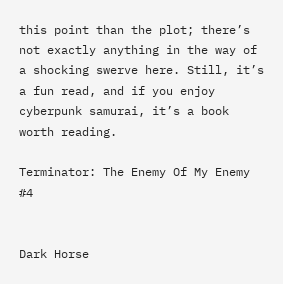this point than the plot; there’s not exactly anything in the way of a shocking swerve here. Still, it’s a fun read, and if you enjoy cyberpunk samurai, it’s a book worth reading.

Terminator: The Enemy Of My Enemy #4


Dark Horse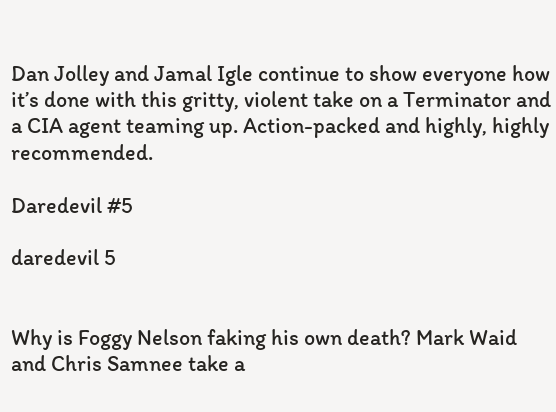Dan Jolley and Jamal Igle continue to show everyone how it’s done with this gritty, violent take on a Terminator and a CIA agent teaming up. Action-packed and highly, highly recommended.

Daredevil #5

daredevil 5


Why is Foggy Nelson faking his own death? Mark Waid and Chris Samnee take a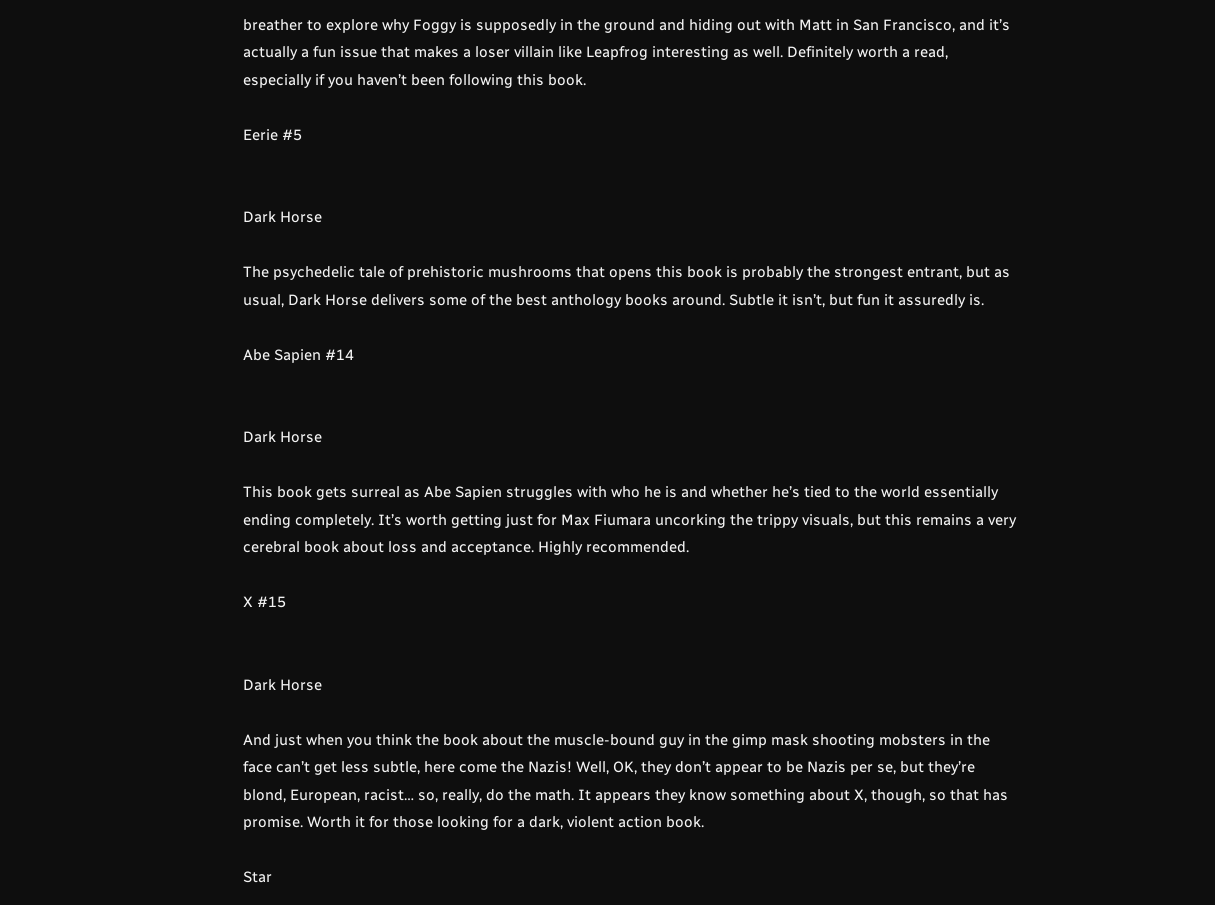breather to explore why Foggy is supposedly in the ground and hiding out with Matt in San Francisco, and it’s actually a fun issue that makes a loser villain like Leapfrog interesting as well. Definitely worth a read, especially if you haven’t been following this book.

Eerie #5


Dark Horse

The psychedelic tale of prehistoric mushrooms that opens this book is probably the strongest entrant, but as usual, Dark Horse delivers some of the best anthology books around. Subtle it isn’t, but fun it assuredly is.

Abe Sapien #14


Dark Horse

This book gets surreal as Abe Sapien struggles with who he is and whether he’s tied to the world essentially ending completely. It’s worth getting just for Max Fiumara uncorking the trippy visuals, but this remains a very cerebral book about loss and acceptance. Highly recommended.

X #15


Dark Horse

And just when you think the book about the muscle-bound guy in the gimp mask shooting mobsters in the face can’t get less subtle, here come the Nazis! Well, OK, they don’t appear to be Nazis per se, but they’re blond, European, racist… so, really, do the math. It appears they know something about X, though, so that has promise. Worth it for those looking for a dark, violent action book.

Star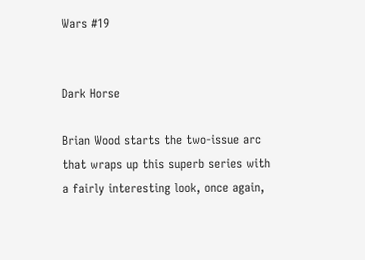Wars #19


Dark Horse

Brian Wood starts the two-issue arc that wraps up this superb series with a fairly interesting look, once again,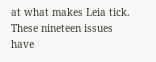at what makes Leia tick. These nineteen issues have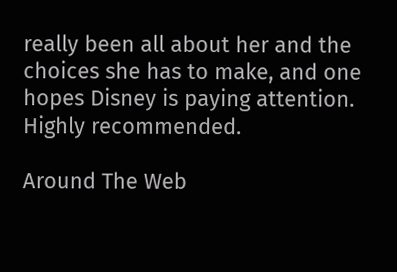really been all about her and the choices she has to make, and one hopes Disney is paying attention. Highly recommended.

Around The Web